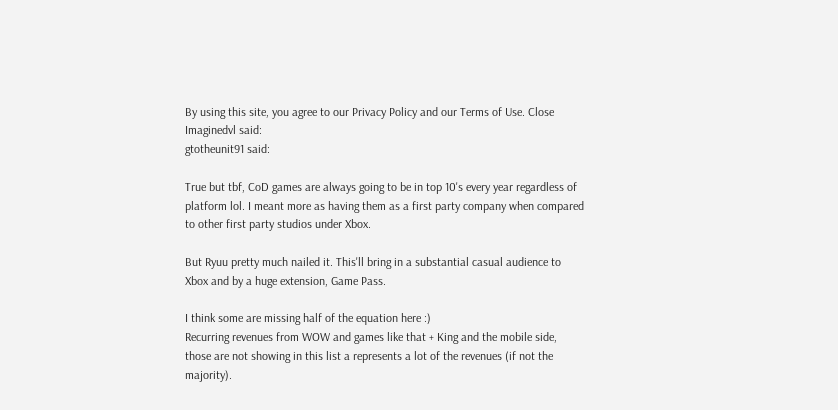By using this site, you agree to our Privacy Policy and our Terms of Use. Close
Imaginedvl said:
gtotheunit91 said:

True but tbf, CoD games are always going to be in top 10's every year regardless of platform lol. I meant more as having them as a first party company when compared to other first party studios under Xbox.

But Ryuu pretty much nailed it. This'll bring in a substantial casual audience to Xbox and by a huge extension, Game Pass.

I think some are missing half of the equation here :)
Recurring revenues from WOW and games like that + King and the mobile side, those are not showing in this list a represents a lot of the revenues (if not the majority).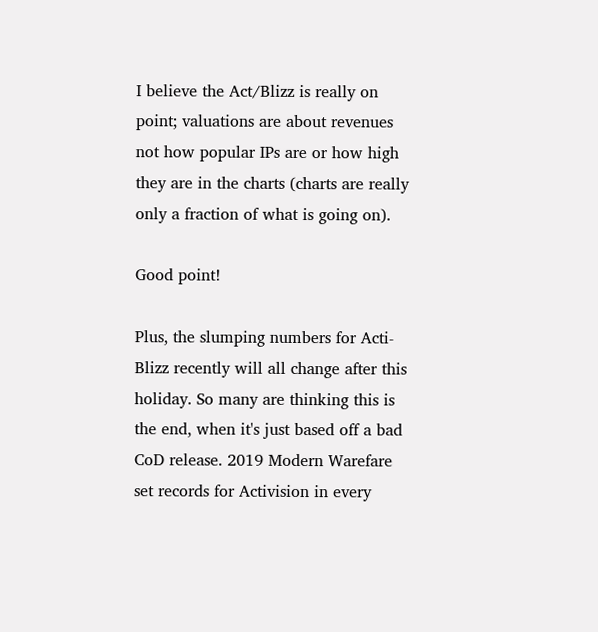I believe the Act/Blizz is really on point; valuations are about revenues not how popular IPs are or how high they are in the charts (charts are really only a fraction of what is going on).

Good point!

Plus, the slumping numbers for Acti-Blizz recently will all change after this holiday. So many are thinking this is the end, when it's just based off a bad CoD release. 2019 Modern Warefare set records for Activision in every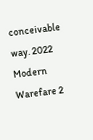conceivable way. 2022 Modern Warefare 2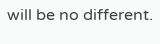will be no different.